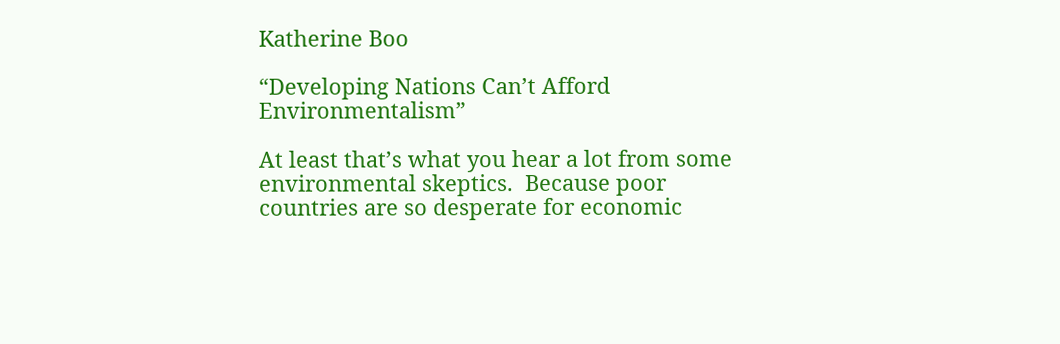Katherine Boo

“Developing Nations Can’t Afford Environmentalism”

At least that’s what you hear a lot from some environmental skeptics.  Because poor countries are so desperate for economic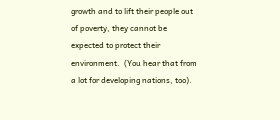growth and to lift their people out of poverty, they cannot be expected to protect their environment.  (You hear that from a lot for developing nations, too).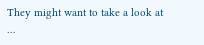They might want to take a look at …